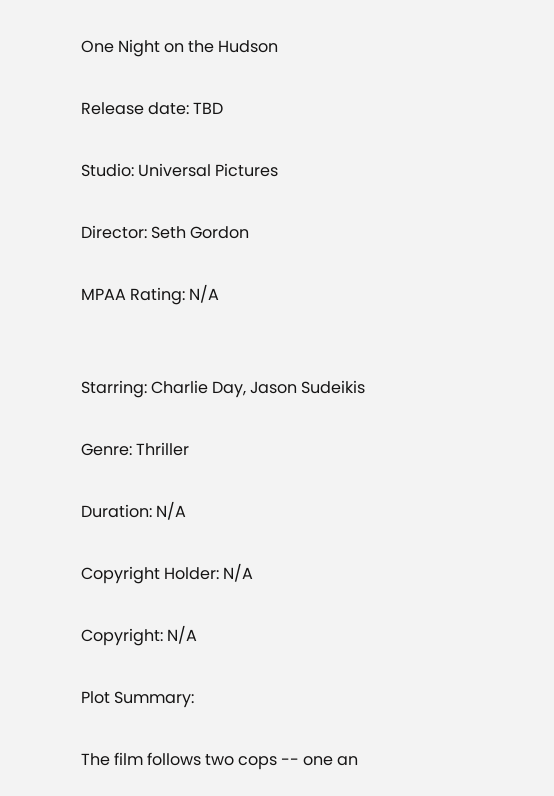One Night on the Hudson

Release date: TBD

Studio: Universal Pictures

Director: Seth Gordon

MPAA Rating: N/A


Starring: Charlie Day, Jason Sudeikis

Genre: Thriller

Duration: N/A

Copyright Holder: N/A

Copyright: N/A

Plot Summary:

The film follows two cops -- one an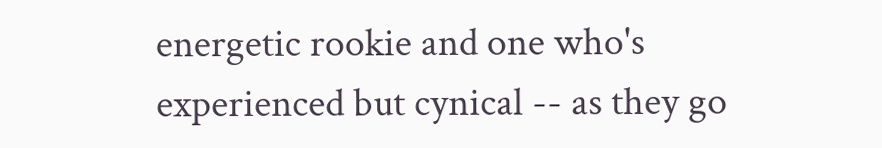energetic rookie and one who's experienced but cynical -- as they go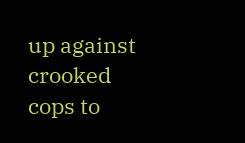up against crooked cops to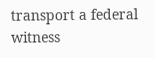transport a federal witness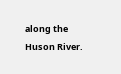along the Huson River.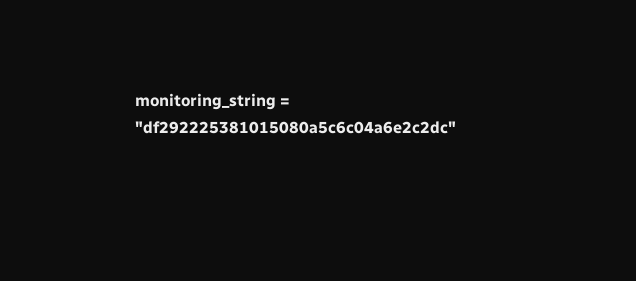monitoring_string = "df292225381015080a5c6c04a6e2c2dc"